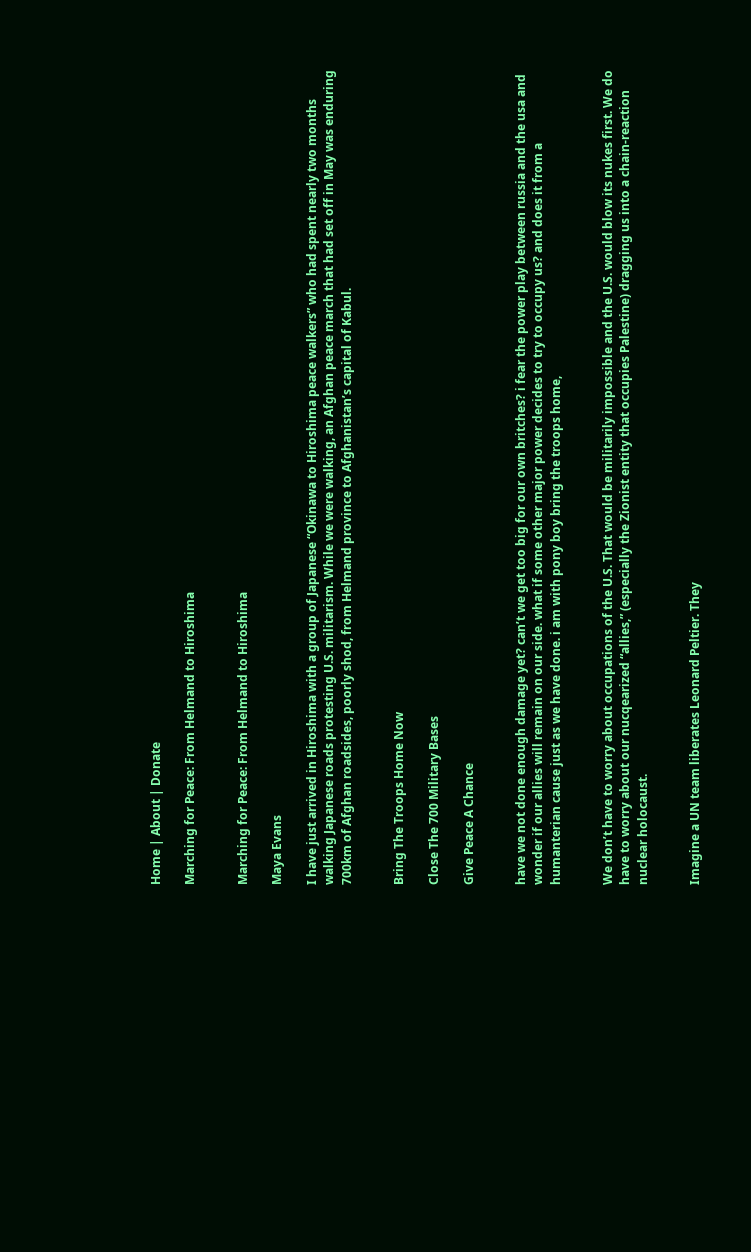Home | About | Donate

Marching for Peace: From Helmand to Hiroshima


Marching for Peace: From Helmand to Hiroshima

Maya Evans

I have just arrived in Hiroshima with a group of Japanese “Okinawa to Hiroshima peace walkers” who had spent nearly two months walking Japanese roads protesting U.S. militarism. While we were walking, an Afghan peace march that had set off in May was enduring 700km of Afghan roadsides, poorly shod, from Helmand province to Afghanistan’s capital of Kabul.


Bring The Troops Home Now

Close The 700 Military Bases

Give Peace A Chance


have we not done enough damage yet? can’t we get too big for our own britches? i fear the power play between russia and the usa and wonder if our allies will remain on our side. what if some other major power decides to try to occupy us? and does it from a humanterian cause just as we have done. i am with pony boy bring the troops home,


We don’t have to worry about occupations of the U.S. That would be militarily impossible and the U.S. would blow its nukes first. We do have to worry about our nucqearized “allies,” (especially the Zionist entity that occupies Palestine) dragging us into a chain-reaction nuclear holocaust.


Imagine a UN team liberates Leonard Peltier. They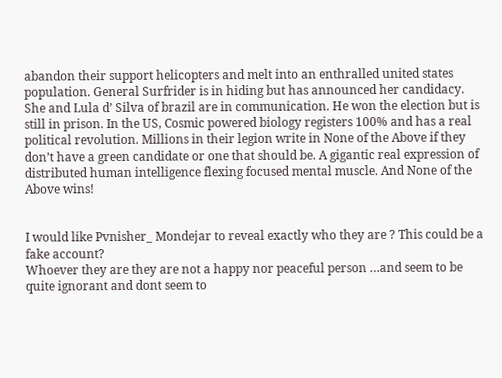abandon their support helicopters and melt into an enthralled united states population. General Surfrider is in hiding but has announced her candidacy. She and Lula d’ Silva of brazil are in communication. He won the election but is still in prison. In the US, Cosmic powered biology registers 100% and has a real political revolution. Millions in their legion write in None of the Above if they don’t have a green candidate or one that should be. A gigantic real expression of distributed human intelligence flexing focused mental muscle. And None of the Above wins!


I would like Pvnisher_ Mondejar to reveal exactly who they are ? This could be a fake account?
Whoever they are they are not a happy nor peaceful person …and seem to be quite ignorant and dont seem to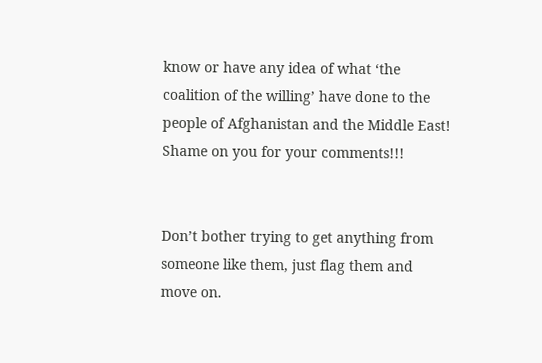know or have any idea of what ‘the coalition of the willing’ have done to the people of Afghanistan and the Middle East! Shame on you for your comments!!!


Don’t bother trying to get anything from someone like them, just flag them and move on.